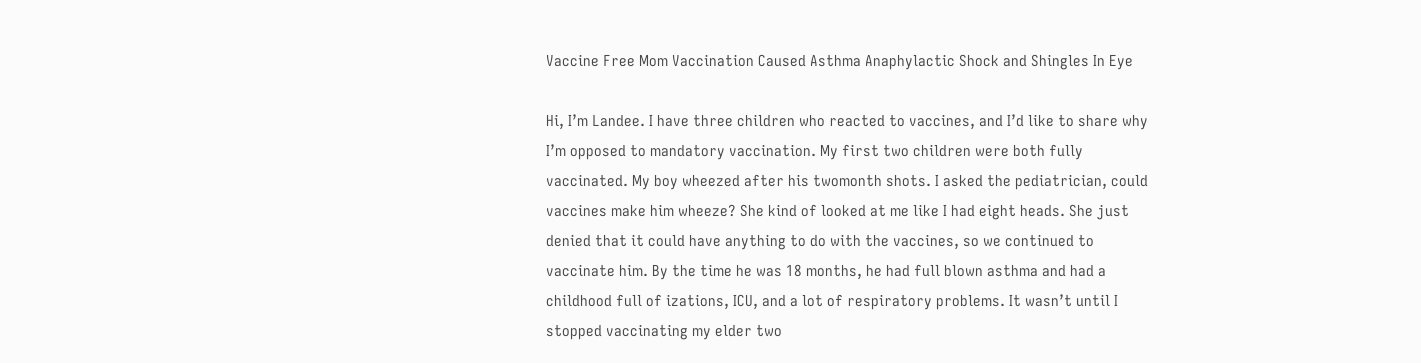Vaccine Free Mom Vaccination Caused Asthma Anaphylactic Shock and Shingles In Eye

Hi, I’m Landee. I have three children who reacted to vaccines, and I’d like to share why I’m opposed to mandatory vaccination. My first two children were both fully vaccinated. My boy wheezed after his twomonth shots. I asked the pediatrician, could vaccines make him wheeze? She kind of looked at me like I had eight heads. She just denied that it could have anything to do with the vaccines, so we continued to vaccinate him. By the time he was 18 months, he had full blown asthma and had a childhood full of izations, ICU, and a lot of respiratory problems. It wasn’t until I stopped vaccinating my elder two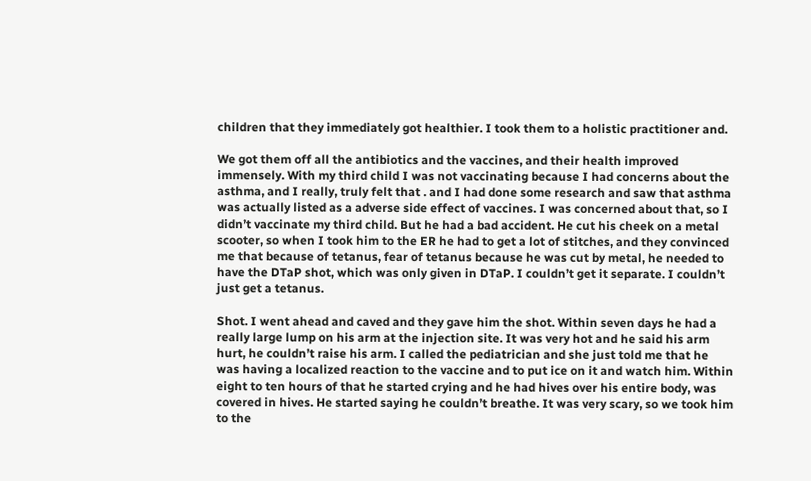children that they immediately got healthier. I took them to a holistic practitioner and.

We got them off all the antibiotics and the vaccines, and their health improved immensely. With my third child I was not vaccinating because I had concerns about the asthma, and I really, truly felt that . and I had done some research and saw that asthma was actually listed as a adverse side effect of vaccines. I was concerned about that, so I didn’t vaccinate my third child. But he had a bad accident. He cut his cheek on a metal scooter, so when I took him to the ER he had to get a lot of stitches, and they convinced me that because of tetanus, fear of tetanus because he was cut by metal, he needed to have the DTaP shot, which was only given in DTaP. I couldn’t get it separate. I couldn’t just get a tetanus.

Shot. I went ahead and caved and they gave him the shot. Within seven days he had a really large lump on his arm at the injection site. It was very hot and he said his arm hurt, he couldn’t raise his arm. I called the pediatrician and she just told me that he was having a localized reaction to the vaccine and to put ice on it and watch him. Within eight to ten hours of that he started crying and he had hives over his entire body, was covered in hives. He started saying he couldn’t breathe. It was very scary, so we took him to the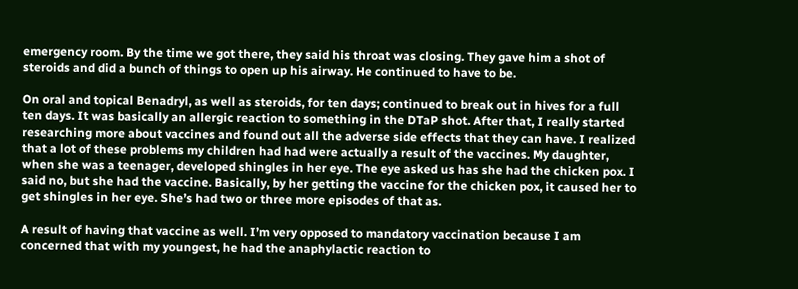emergency room. By the time we got there, they said his throat was closing. They gave him a shot of steroids and did a bunch of things to open up his airway. He continued to have to be.

On oral and topical Benadryl, as well as steroids, for ten days; continued to break out in hives for a full ten days. It was basically an allergic reaction to something in the DTaP shot. After that, I really started researching more about vaccines and found out all the adverse side effects that they can have. I realized that a lot of these problems my children had had were actually a result of the vaccines. My daughter, when she was a teenager, developed shingles in her eye. The eye asked us has she had the chicken pox. I said no, but she had the vaccine. Basically, by her getting the vaccine for the chicken pox, it caused her to get shingles in her eye. She’s had two or three more episodes of that as.

A result of having that vaccine as well. I’m very opposed to mandatory vaccination because I am concerned that with my youngest, he had the anaphylactic reaction to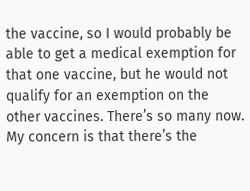the vaccine, so I would probably be able to get a medical exemption for that one vaccine, but he would not qualify for an exemption on the other vaccines. There’s so many now. My concern is that there’s the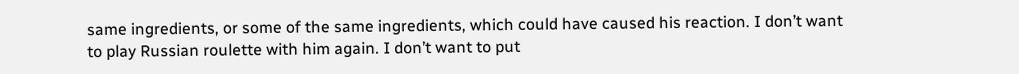same ingredients, or some of the same ingredients, which could have caused his reaction. I don’t want to play Russian roulette with him again. I don’t want to put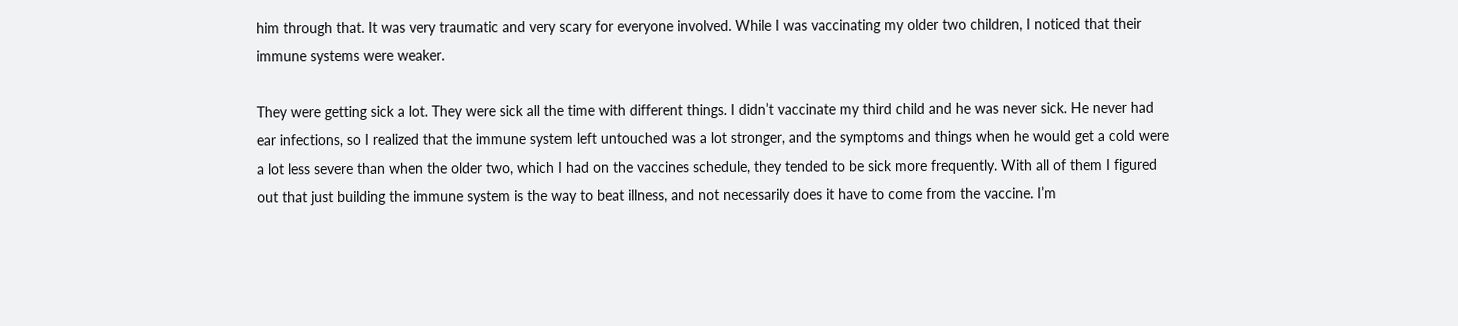him through that. It was very traumatic and very scary for everyone involved. While I was vaccinating my older two children, I noticed that their immune systems were weaker.

They were getting sick a lot. They were sick all the time with different things. I didn’t vaccinate my third child and he was never sick. He never had ear infections, so I realized that the immune system left untouched was a lot stronger, and the symptoms and things when he would get a cold were a lot less severe than when the older two, which I had on the vaccines schedule, they tended to be sick more frequently. With all of them I figured out that just building the immune system is the way to beat illness, and not necessarily does it have to come from the vaccine. I’m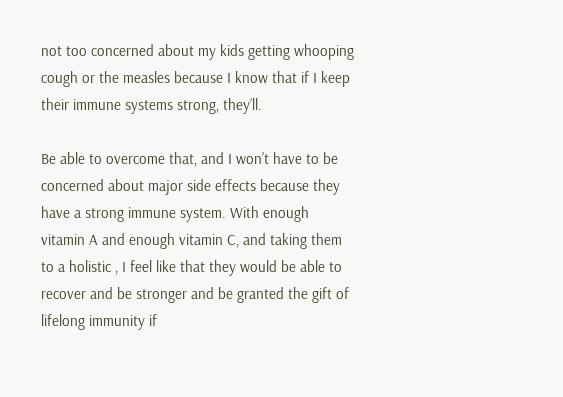not too concerned about my kids getting whooping cough or the measles because I know that if I keep their immune systems strong, they’ll.

Be able to overcome that, and I won’t have to be concerned about major side effects because they have a strong immune system. With enough vitamin A and enough vitamin C, and taking them to a holistic , I feel like that they would be able to recover and be stronger and be granted the gift of lifelong immunity if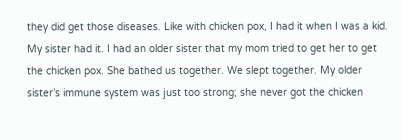they did get those diseases. Like with chicken pox, I had it when I was a kid. My sister had it. I had an older sister that my mom tried to get her to get the chicken pox. She bathed us together. We slept together. My older sister’s immune system was just too strong; she never got the chicken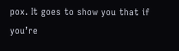pox. It goes to show you that if you’re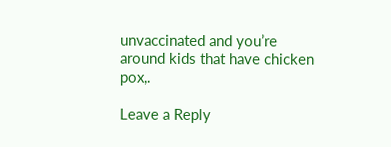unvaccinated and you’re around kids that have chicken pox,.

Leave a Reply